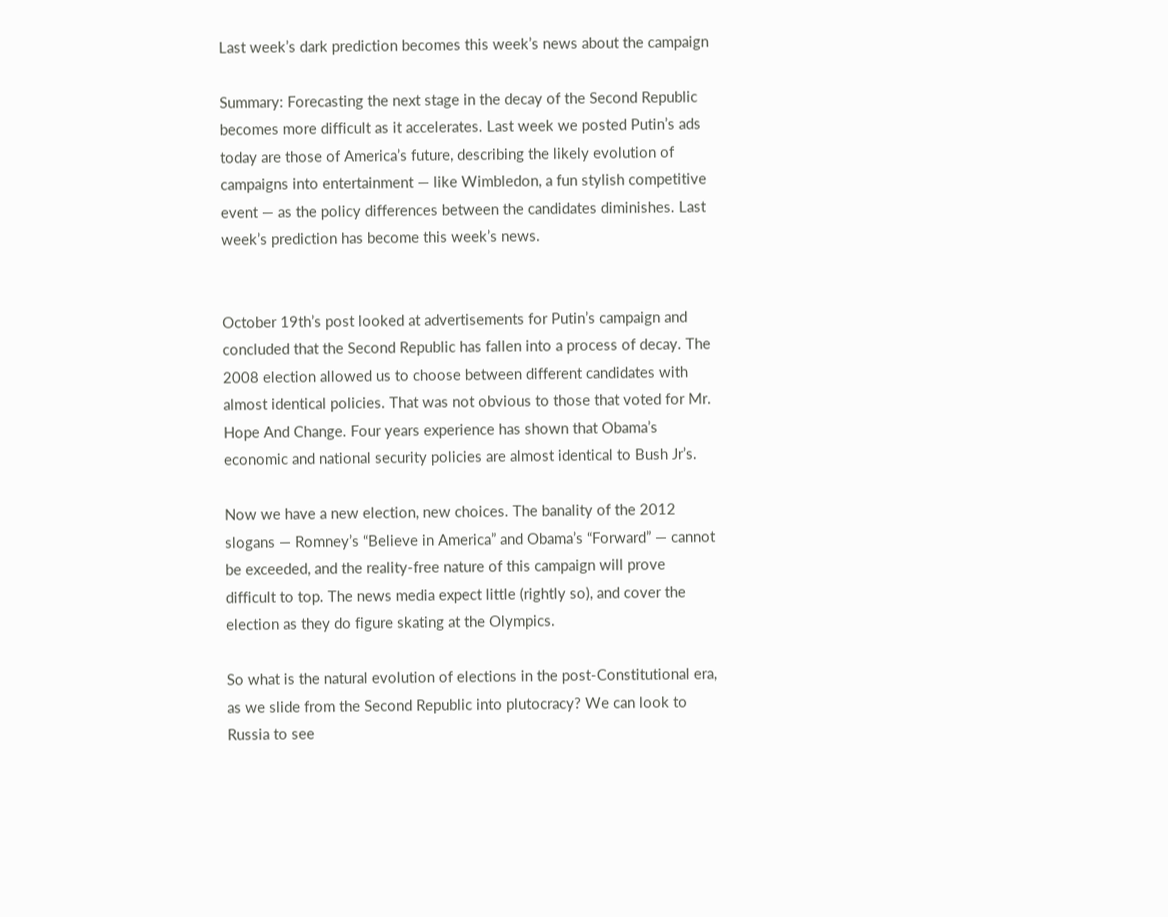Last week’s dark prediction becomes this week’s news about the campaign

Summary: Forecasting the next stage in the decay of the Second Republic becomes more difficult as it accelerates. Last week we posted Putin’s ads today are those of America’s future, describing the likely evolution of campaigns into entertainment — like Wimbledon, a fun stylish competitive event — as the policy differences between the candidates diminishes. Last week’s prediction has become this week’s news.


October 19th’s post looked at advertisements for Putin’s campaign and concluded that the Second Republic has fallen into a process of decay. The 2008 election allowed us to choose between different candidates with almost identical policies. That was not obvious to those that voted for Mr. Hope And Change. Four years experience has shown that Obama’s economic and national security policies are almost identical to Bush Jr’s.

Now we have a new election, new choices. The banality of the 2012 slogans — Romney’s “Believe in America” and Obama’s “Forward” — cannot be exceeded, and the reality-free nature of this campaign will prove difficult to top. The news media expect little (rightly so), and cover the election as they do figure skating at the Olympics.

So what is the natural evolution of elections in the post-Constitutional era, as we slide from the Second Republic into plutocracy? We can look to Russia to see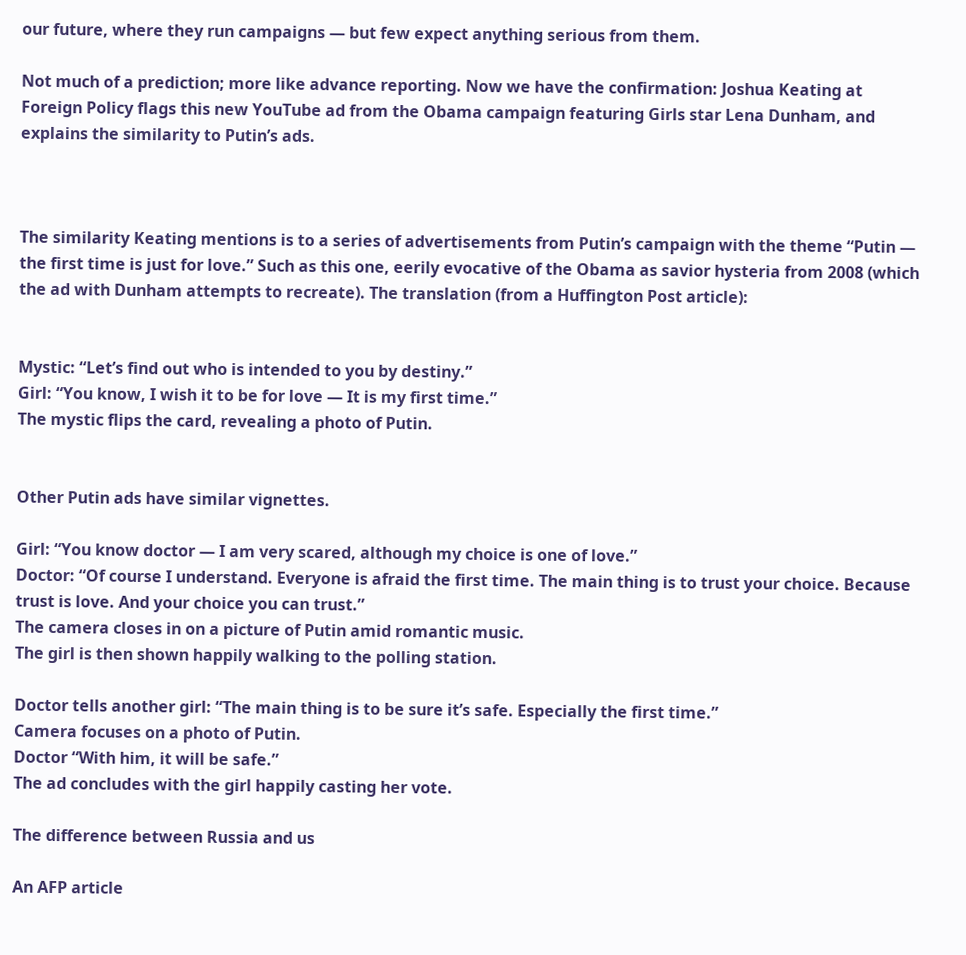our future, where they run campaigns — but few expect anything serious from them.

Not much of a prediction; more like advance reporting. Now we have the confirmation: Joshua Keating at Foreign Policy flags this new YouTube ad from the Obama campaign featuring Girls star Lena Dunham, and explains the similarity to Putin’s ads.



The similarity Keating mentions is to a series of advertisements from Putin’s campaign with the theme “Putin — the first time is just for love.” Such as this one, eerily evocative of the Obama as savior hysteria from 2008 (which the ad with Dunham attempts to recreate). The translation (from a Huffington Post article):


Mystic: “Let’s find out who is intended to you by destiny.”
Girl: “You know, I wish it to be for love — It is my first time.”
The mystic flips the card, revealing a photo of Putin.


Other Putin ads have similar vignettes.

Girl: “You know doctor — I am very scared, although my choice is one of love.”
Doctor: “Of course I understand. Everyone is afraid the first time. The main thing is to trust your choice. Because trust is love. And your choice you can trust.”
The camera closes in on a picture of Putin amid romantic music.
The girl is then shown happily walking to the polling station.

Doctor tells another girl: “The main thing is to be sure it’s safe. Especially the first time.”
Camera focuses on a photo of Putin.
Doctor “With him, it will be safe.”
The ad concludes with the girl happily casting her vote.

The difference between Russia and us

An AFP article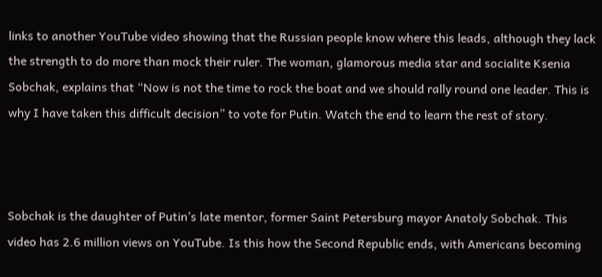links to another YouTube video showing that the Russian people know where this leads, although they lack the strength to do more than mock their ruler. The woman, glamorous media star and socialite Ksenia Sobchak, explains that “Now is not the time to rock the boat and we should rally round one leader. This is why I have taken this difficult decision” to vote for Putin. Watch the end to learn the rest of story.



Sobchak is the daughter of Putin’s late mentor, former Saint Petersburg mayor Anatoly Sobchak. This video has 2.6 million views on YouTube. Is this how the Second Republic ends, with Americans becoming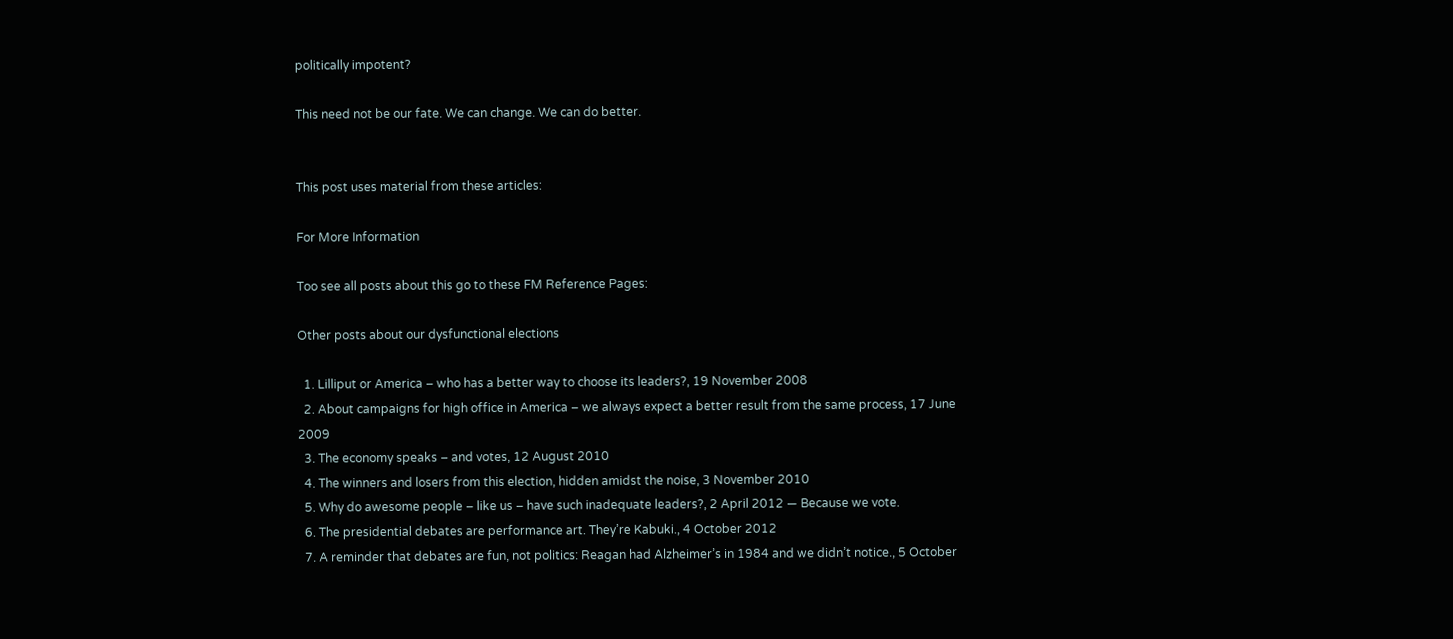politically impotent?

This need not be our fate. We can change. We can do better.


This post uses material from these articles:

For More Information

Too see all posts about this go to these FM Reference Pages:

Other posts about our dysfunctional elections

  1. Lilliput or America – who has a better way to choose its leaders?, 19 November 2008
  2. About campaigns for high office in America – we always expect a better result from the same process, 17 June 2009
  3. The economy speaks – and votes, 12 August 2010
  4. The winners and losers from this election, hidden amidst the noise, 3 November 2010
  5. Why do awesome people – like us – have such inadequate leaders?, 2 April 2012 — Because we vote.
  6. The presidential debates are performance art. They’re Kabuki., 4 October 2012
  7. A reminder that debates are fun, not politics: Reagan had Alzheimer’s in 1984 and we didn’t notice., 5 October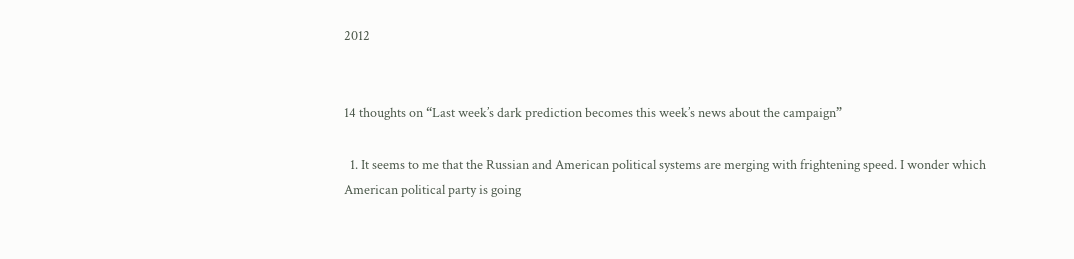2012


14 thoughts on “Last week’s dark prediction becomes this week’s news about the campaign”

  1. It seems to me that the Russian and American political systems are merging with frightening speed. I wonder which American political party is going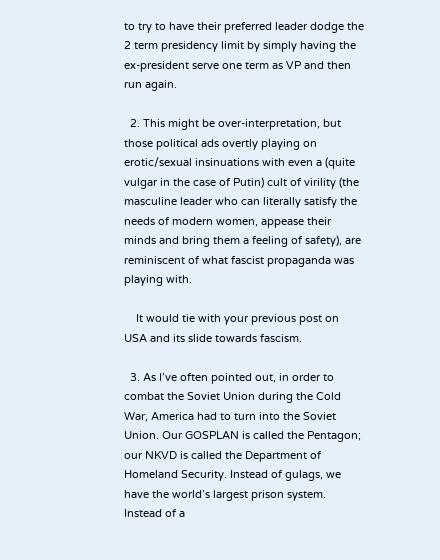to try to have their preferred leader dodge the 2 term presidency limit by simply having the ex-president serve one term as VP and then run again.

  2. This might be over-interpretation, but those political ads overtly playing on erotic/sexual insinuations with even a (quite vulgar in the case of Putin) cult of virility (the masculine leader who can literally satisfy the needs of modern women, appease their minds and bring them a feeling of safety), are reminiscent of what fascist propaganda was playing with.

    It would tie with your previous post on USA and its slide towards fascism.

  3. As I’ve often pointed out, in order to combat the Soviet Union during the Cold War, America had to turn into the Soviet Union. Our GOSPLAN is called the Pentagon; our NKVD is called the Department of Homeland Security. Instead of gulags, we have the world’s largest prison system. Instead of a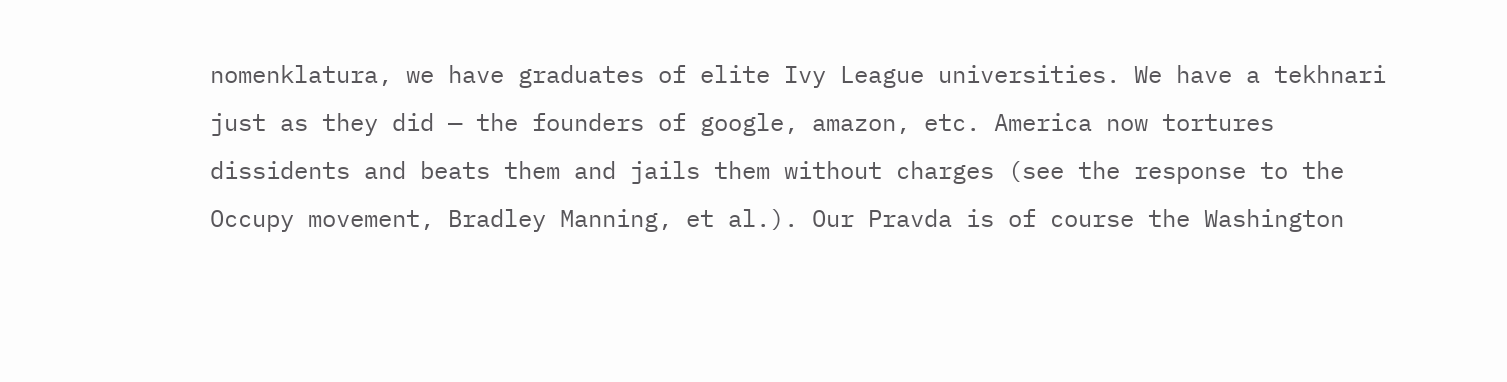nomenklatura, we have graduates of elite Ivy League universities. We have a tekhnari just as they did — the founders of google, amazon, etc. America now tortures dissidents and beats them and jails them without charges (see the response to the Occupy movement, Bradley Manning, et al.). Our Pravda is of course the Washington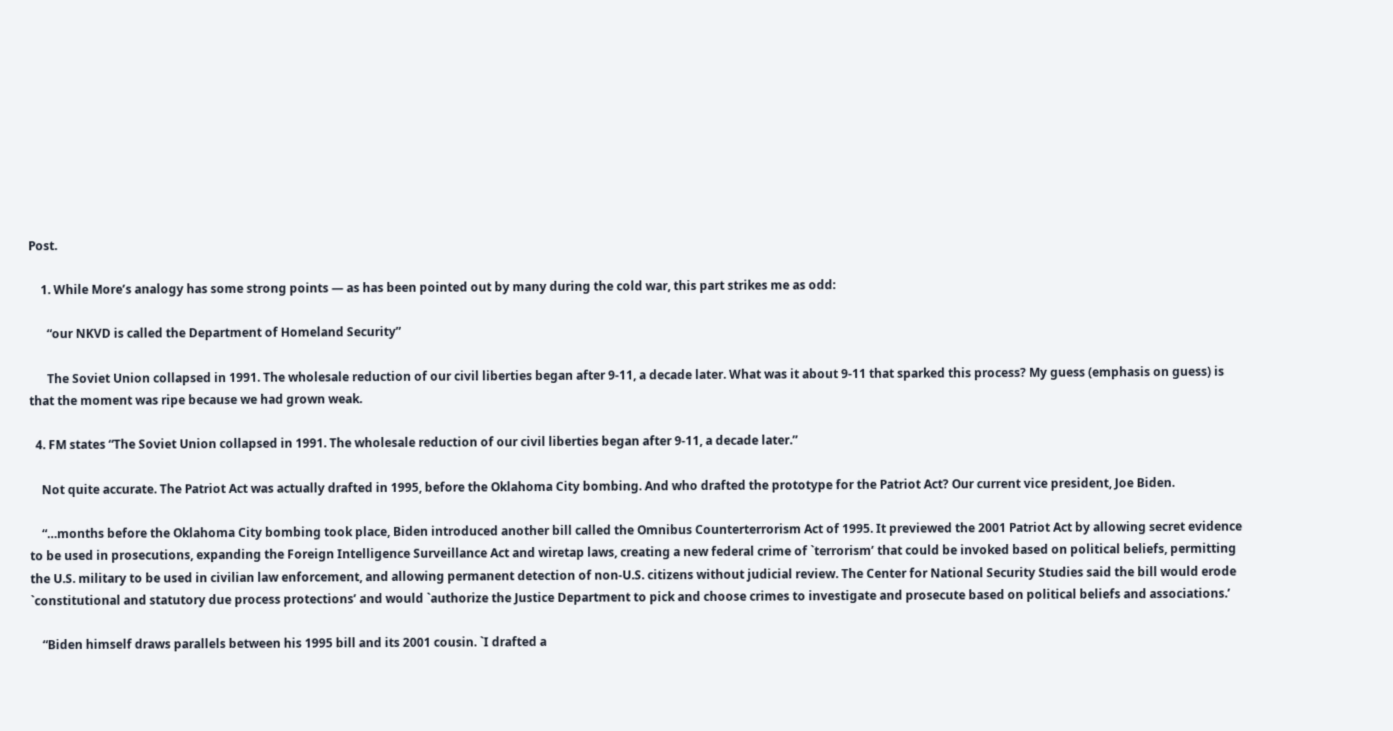Post.

    1. While More’s analogy has some strong points — as has been pointed out by many during the cold war, this part strikes me as odd:

      “our NKVD is called the Department of Homeland Security”

      The Soviet Union collapsed in 1991. The wholesale reduction of our civil liberties began after 9-11, a decade later. What was it about 9-11 that sparked this process? My guess (emphasis on guess) is that the moment was ripe because we had grown weak.

  4. FM states “The Soviet Union collapsed in 1991. The wholesale reduction of our civil liberties began after 9-11, a decade later.”

    Not quite accurate. The Patriot Act was actually drafted in 1995, before the Oklahoma City bombing. And who drafted the prototype for the Patriot Act? Our current vice president, Joe Biden.

    “…months before the Oklahoma City bombing took place, Biden introduced another bill called the Omnibus Counterterrorism Act of 1995. It previewed the 2001 Patriot Act by allowing secret evidence to be used in prosecutions, expanding the Foreign Intelligence Surveillance Act and wiretap laws, creating a new federal crime of `terrorism’ that could be invoked based on political beliefs, permitting the U.S. military to be used in civilian law enforcement, and allowing permanent detection of non-U.S. citizens without judicial review. The Center for National Security Studies said the bill would erode `constitutional and statutory due process protections’ and would `authorize the Justice Department to pick and choose crimes to investigate and prosecute based on political beliefs and associations.’

    “Biden himself draws parallels between his 1995 bill and its 2001 cousin. `I drafted a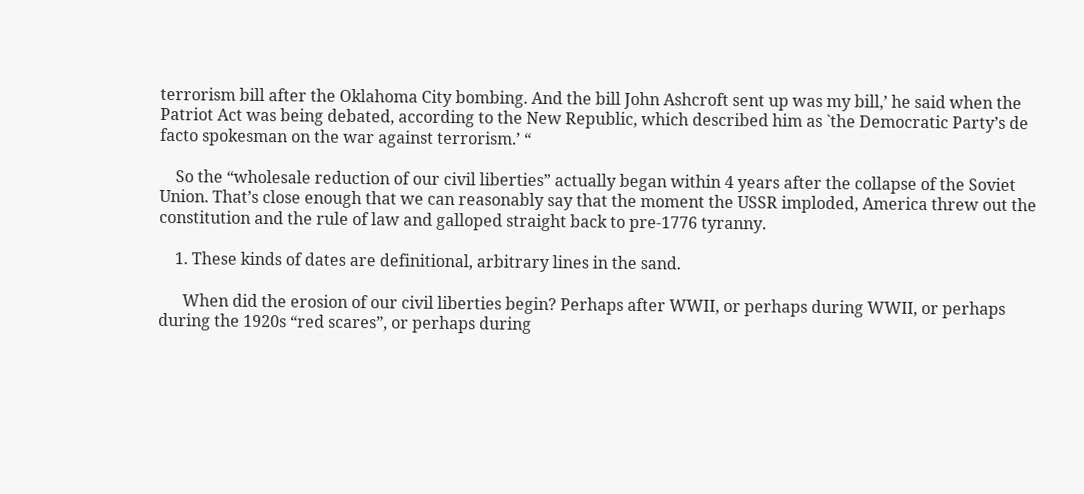terrorism bill after the Oklahoma City bombing. And the bill John Ashcroft sent up was my bill,’ he said when the Patriot Act was being debated, according to the New Republic, which described him as `the Democratic Party’s de facto spokesman on the war against terrorism.’ “

    So the “wholesale reduction of our civil liberties” actually began within 4 years after the collapse of the Soviet Union. That’s close enough that we can reasonably say that the moment the USSR imploded, America threw out the constitution and the rule of law and galloped straight back to pre-1776 tyranny.

    1. These kinds of dates are definitional, arbitrary lines in the sand.

      When did the erosion of our civil liberties begin? Perhaps after WWII, or perhaps during WWII, or perhaps during the 1920s “red scares”, or perhaps during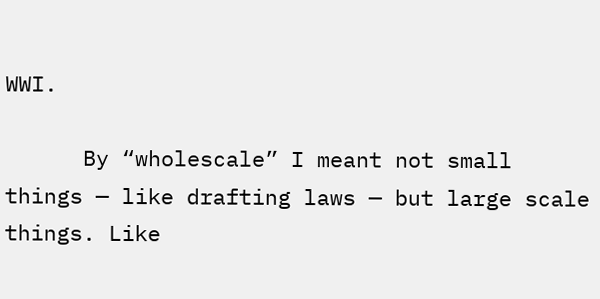WWI.

      By “wholescale” I meant not small things — like drafting laws — but large scale things. Like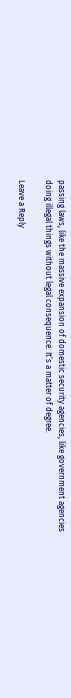passing laws, like the massive expansion of domestic security agencies, like government agencies doing illegal things without legal consequence. It’s a matter of degree.

Leave a Reply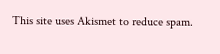This site uses Akismet to reduce spam.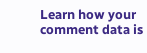Learn how your comment data is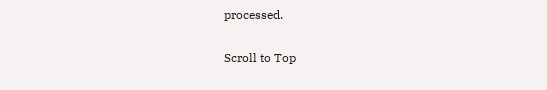processed.

Scroll to Top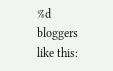%d bloggers like this: